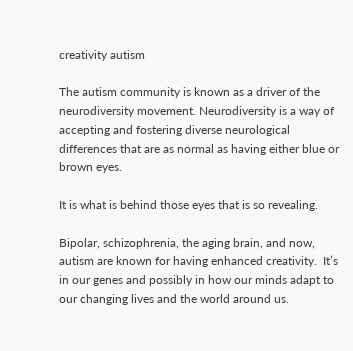creativity autism

The autism community is known as a driver of the neurodiversity movement. Neurodiversity is a way of accepting and fostering diverse neurological differences that are as normal as having either blue or brown eyes.

It is what is behind those eyes that is so revealing.

Bipolar, schizophrenia, the aging brain, and now, autism are known for having enhanced creativity.  It’s in our genes and possibly in how our minds adapt to our changing lives and the world around us.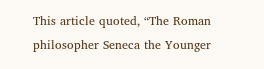This article quoted, “The Roman philosopher Seneca the Younger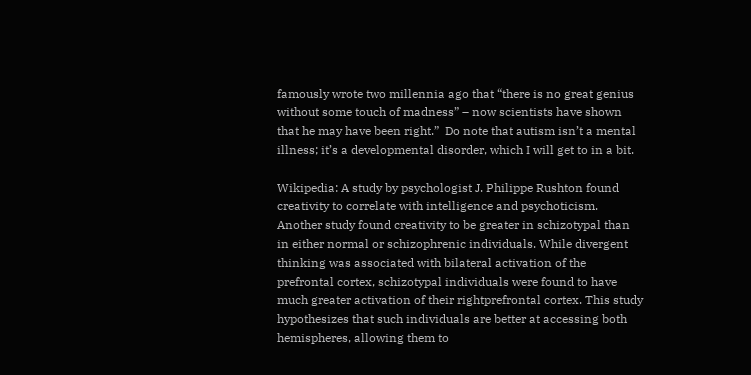famously wrote two millennia ago that “there is no great genius without some touch of madness” – now scientists have shown that he may have been right.”  Do note that autism isn’t a mental illness; it’s a developmental disorder, which I will get to in a bit.

Wikipedia: A study by psychologist J. Philippe Rushton found creativity to correlate with intelligence and psychoticism. Another study found creativity to be greater in schizotypal than in either normal or schizophrenic individuals. While divergent thinking was associated with bilateral activation of the prefrontal cortex, schizotypal individuals were found to have much greater activation of their rightprefrontal cortex. This study hypothesizes that such individuals are better at accessing both hemispheres, allowing them to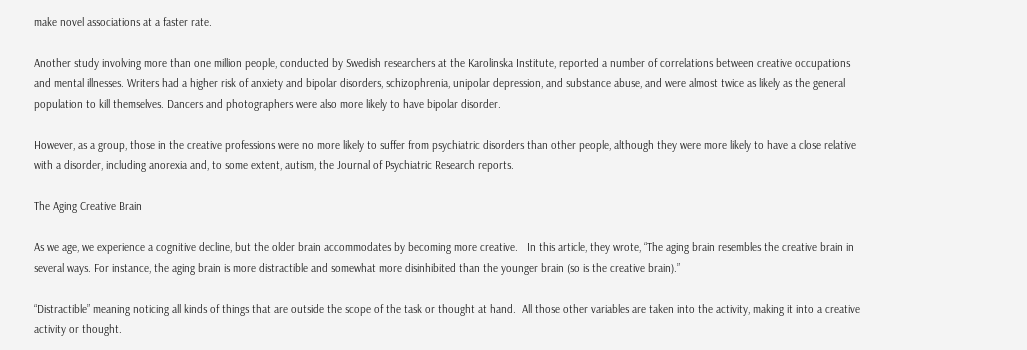make novel associations at a faster rate.

Another study involving more than one million people, conducted by Swedish researchers at the Karolinska Institute, reported a number of correlations between creative occupations and mental illnesses. Writers had a higher risk of anxiety and bipolar disorders, schizophrenia, unipolar depression, and substance abuse, and were almost twice as likely as the general population to kill themselves. Dancers and photographers were also more likely to have bipolar disorder.

However, as a group, those in the creative professions were no more likely to suffer from psychiatric disorders than other people, although they were more likely to have a close relative with a disorder, including anorexia and, to some extent, autism, the Journal of Psychiatric Research reports.

The Aging Creative Brain

As we age, we experience a cognitive decline, but the older brain accommodates by becoming more creative.   In this article, they wrote, “The aging brain resembles the creative brain in several ways. For instance, the aging brain is more distractible and somewhat more disinhibited than the younger brain (so is the creative brain).”

“Distractible” meaning noticing all kinds of things that are outside the scope of the task or thought at hand.  All those other variables are taken into the activity, making it into a creative activity or thought.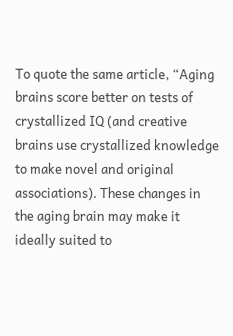To quote the same article, “Aging brains score better on tests of crystallized IQ (and creative brains use crystallized knowledge to make novel and original associations). These changes in the aging brain may make it ideally suited to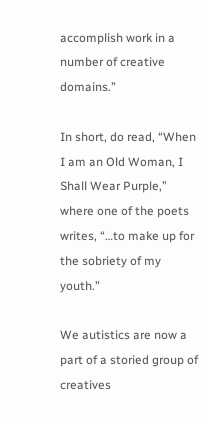accomplish work in a number of creative domains.”

In short, do read, “When I am an Old Woman, I Shall Wear Purple,” where one of the poets writes, “…to make up for the sobriety of my youth.”

We autistics are now a part of a storied group of creatives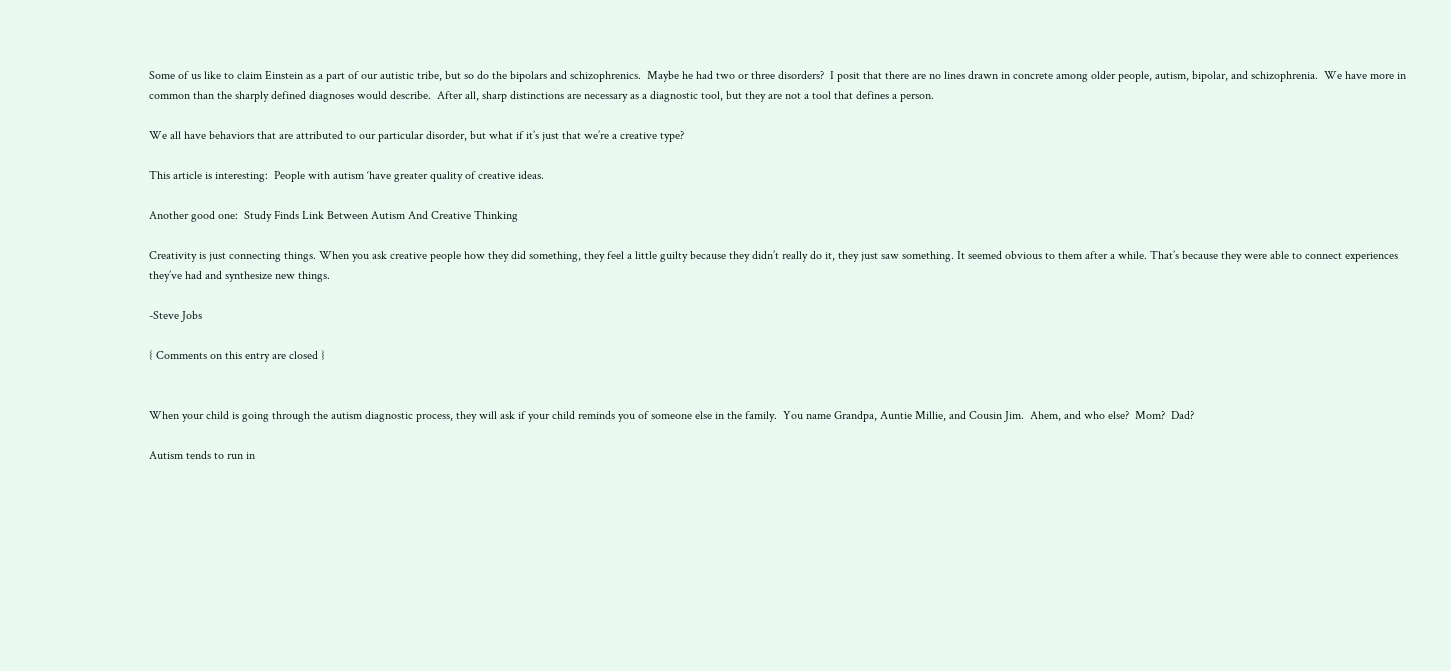Some of us like to claim Einstein as a part of our autistic tribe, but so do the bipolars and schizophrenics.  Maybe he had two or three disorders?  I posit that there are no lines drawn in concrete among older people, autism, bipolar, and schizophrenia.  We have more in common than the sharply defined diagnoses would describe.  After all, sharp distinctions are necessary as a diagnostic tool, but they are not a tool that defines a person.

We all have behaviors that are attributed to our particular disorder, but what if it’s just that we’re a creative type?

This article is interesting:  People with autism ‘have greater quality of creative ideas.

Another good one:  Study Finds Link Between Autism And Creative Thinking

Creativity is just connecting things. When you ask creative people how they did something, they feel a little guilty because they didn’t really do it, they just saw something. It seemed obvious to them after a while. That’s because they were able to connect experiences they’ve had and synthesize new things.

-Steve Jobs

{ Comments on this entry are closed }


When your child is going through the autism diagnostic process, they will ask if your child reminds you of someone else in the family.  You name Grandpa, Auntie Millie, and Cousin Jim.  Ahem, and who else?  Mom?  Dad?

Autism tends to run in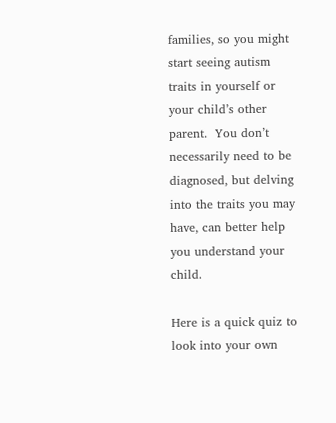families, so you might start seeing autism traits in yourself or your child’s other parent.  You don’t necessarily need to be diagnosed, but delving into the traits you may have, can better help you understand your child.

Here is a quick quiz to look into your own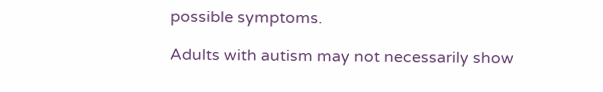possible symptoms.

Adults with autism may not necessarily show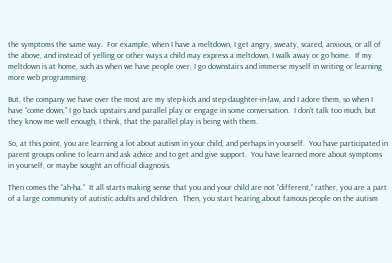the symptoms the same way.  For example, when I have a meltdown, I get angry, sweaty, scared, anxious, or all of the above, and instead of yelling or other ways a child may express a meltdown, I walk away or go home.  If my meltdown is at home, such as when we have people over, I go downstairs and immerse myself in writing or learning more web programming.

But, the company we have over the most are my step-kids and step-daughter-in-law, and I adore them, so when I have “come down,” I go back upstairs and parallel play or engage in some conversation.  I don’t talk too much, but they know me well enough, I think, that the parallel play is being with them.

So, at this point, you are learning a lot about autism in your child, and perhaps in yourself.  You have participated in parent groups online to learn and ask advice and to get and give support.  You have learned more about symptoms in yourself, or maybe sought an official diagnosis.

Then comes the “ah-ha.”  It all starts making sense that you and your child are not “different,” rather, you are a part of a large community of autistic adults and children.  Then, you start hearing about famous people on the autism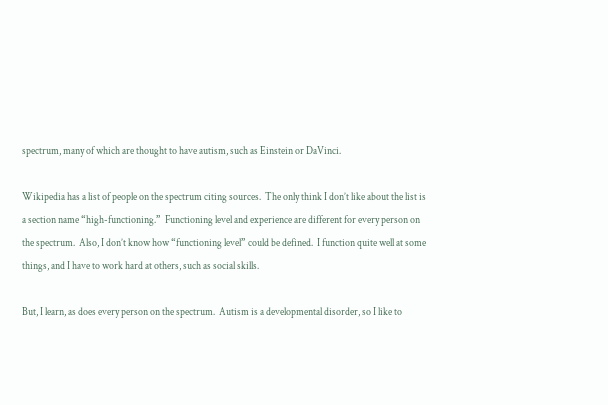spectrum, many of which are thought to have autism, such as Einstein or DaVinci.

Wikipedia has a list of people on the spectrum citing sources.  The only think I don’t like about the list is a section name “high-functioning.”  Functioning level and experience are different for every person on the spectrum.  Also, I don’t know how “functioning level” could be defined.  I function quite well at some things, and I have to work hard at others, such as social skills.

But, I learn, as does every person on the spectrum.  Autism is a developmental disorder, so I like to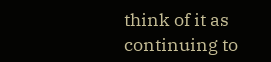think of it as continuing to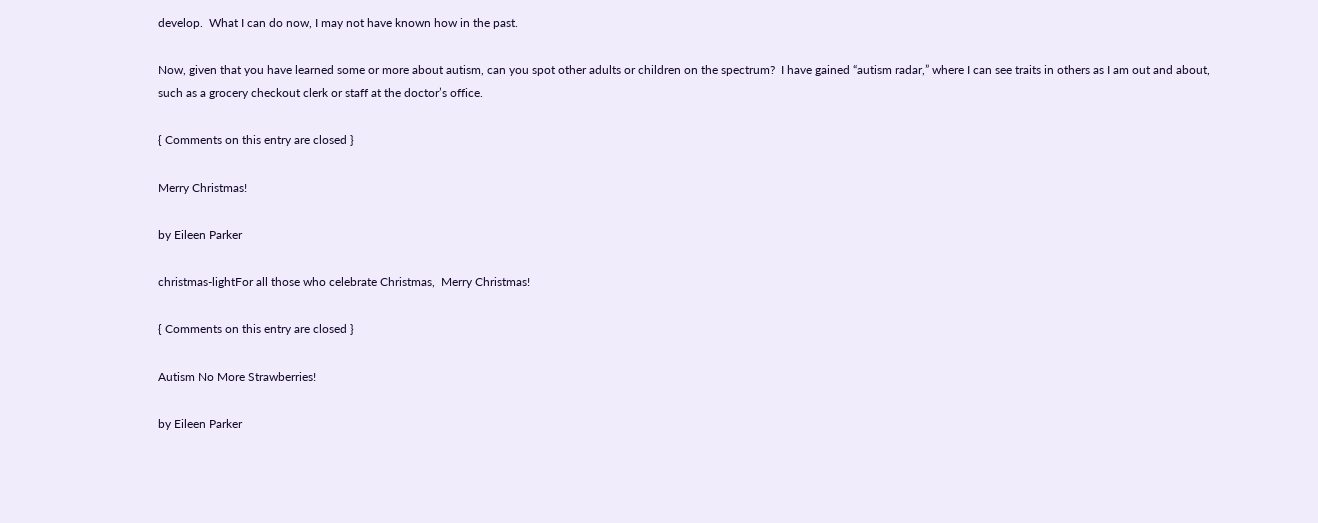develop.  What I can do now, I may not have known how in the past.

Now, given that you have learned some or more about autism, can you spot other adults or children on the spectrum?  I have gained “autism radar,” where I can see traits in others as I am out and about, such as a grocery checkout clerk or staff at the doctor’s office.

{ Comments on this entry are closed }

Merry Christmas!

by Eileen Parker

christmas-lightFor all those who celebrate Christmas,  Merry Christmas!

{ Comments on this entry are closed }

Autism No More Strawberries!

by Eileen Parker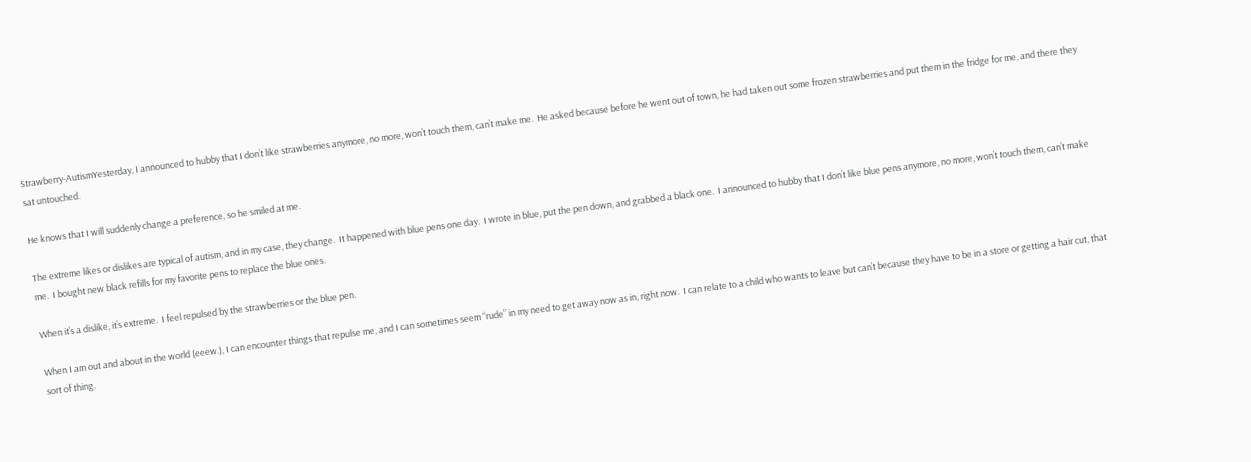Strawberry-AutismYesterday, I announced to hubby that I don’t like strawberries anymore, no more, won’t touch them, can’t make me.  He asked because before he went out of town, he had taken out some frozen strawberries and put them in the fridge for me, and there they sat untouched.

He knows that I will suddenly change a preference, so he smiled at me.

The extreme likes or dislikes are typical of autism, and in my case, they change.  It happened with blue pens one day.  I wrote in blue, put the pen down, and grabbed a black one.  I announced to hubby that I don’t like blue pens anymore, no more, won’t touch them, can’t make me.  I bought new black refills for my favorite pens to replace the blue ones.

When it’s a dislike, it’s extreme.  I feel repulsed by the strawberries or the blue pen.

When I am out and about in the world (eeew.), I can encounter things that repulse me, and I can sometimes seem “rude” in my need to get away now as in, right now.  I can relate to a child who wants to leave but can’t because they have to be in a store or getting a hair cut, that sort of thing.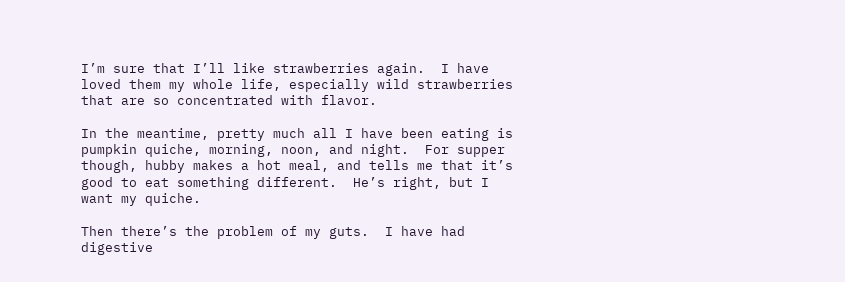I’m sure that I’ll like strawberries again.  I have loved them my whole life, especially wild strawberries that are so concentrated with flavor.

In the meantime, pretty much all I have been eating is pumpkin quiche, morning, noon, and night.  For supper though, hubby makes a hot meal, and tells me that it’s good to eat something different.  He’s right, but I want my quiche.

Then there’s the problem of my guts.  I have had digestive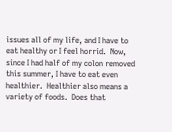issues all of my life, and I have to eat healthy or I feel horrid.  Now, since I had half of my colon removed this summer, I have to eat even healthier.  Healthier also means a variety of foods.  Does that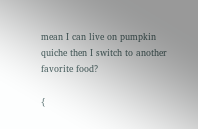mean I can live on pumpkin quiche then I switch to another favorite food?

{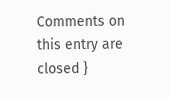Comments on this entry are closed }